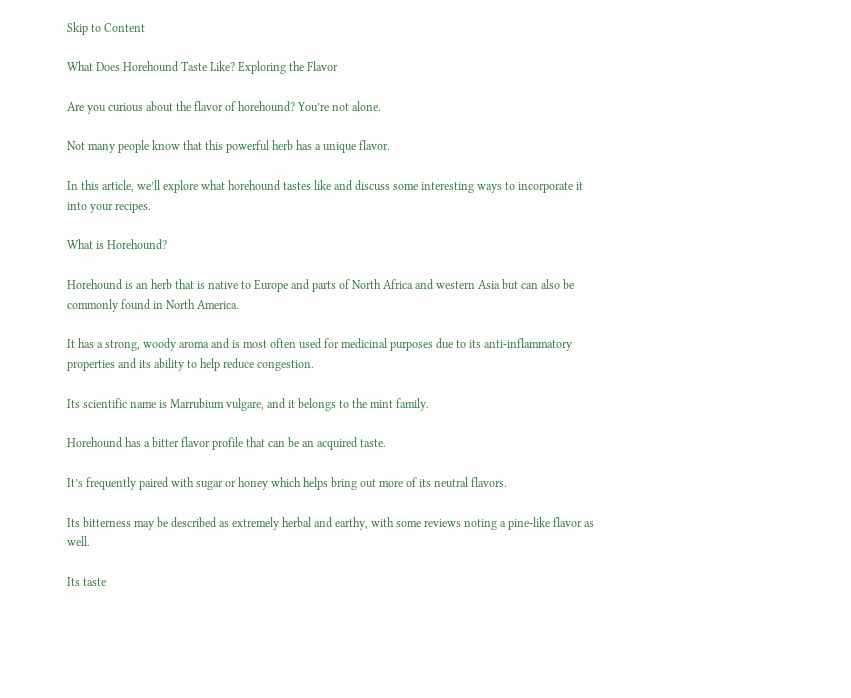Skip to Content

What Does Horehound Taste Like? Exploring the Flavor

Are you curious about the flavor of horehound? You’re not alone.

Not many people know that this powerful herb has a unique flavor.

In this article, we’ll explore what horehound tastes like and discuss some interesting ways to incorporate it into your recipes.

What is Horehound?

Horehound is an herb that is native to Europe and parts of North Africa and western Asia but can also be commonly found in North America.

It has a strong, woody aroma and is most often used for medicinal purposes due to its anti-inflammatory properties and its ability to help reduce congestion.

Its scientific name is Marrubium vulgare, and it belongs to the mint family.

Horehound has a bitter flavor profile that can be an acquired taste.

It’s frequently paired with sugar or honey which helps bring out more of its neutral flavors.

Its bitterness may be described as extremely herbal and earthy, with some reviews noting a pine-like flavor as well.

Its taste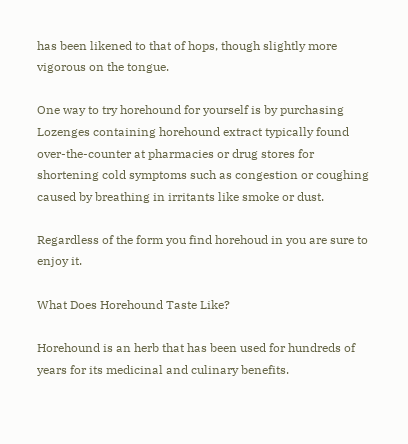has been likened to that of hops, though slightly more vigorous on the tongue.

One way to try horehound for yourself is by purchasing Lozenges containing horehound extract typically found over-the-counter at pharmacies or drug stores for shortening cold symptoms such as congestion or coughing caused by breathing in irritants like smoke or dust.

Regardless of the form you find horehoud in you are sure to enjoy it.

What Does Horehound Taste Like?

Horehound is an herb that has been used for hundreds of years for its medicinal and culinary benefits.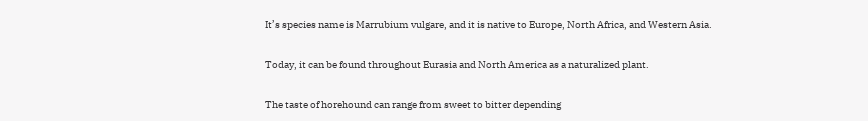It’s species name is Marrubium vulgare, and it is native to Europe, North Africa, and Western Asia.

Today, it can be found throughout Eurasia and North America as a naturalized plant.

The taste of horehound can range from sweet to bitter depending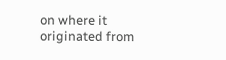on where it originated from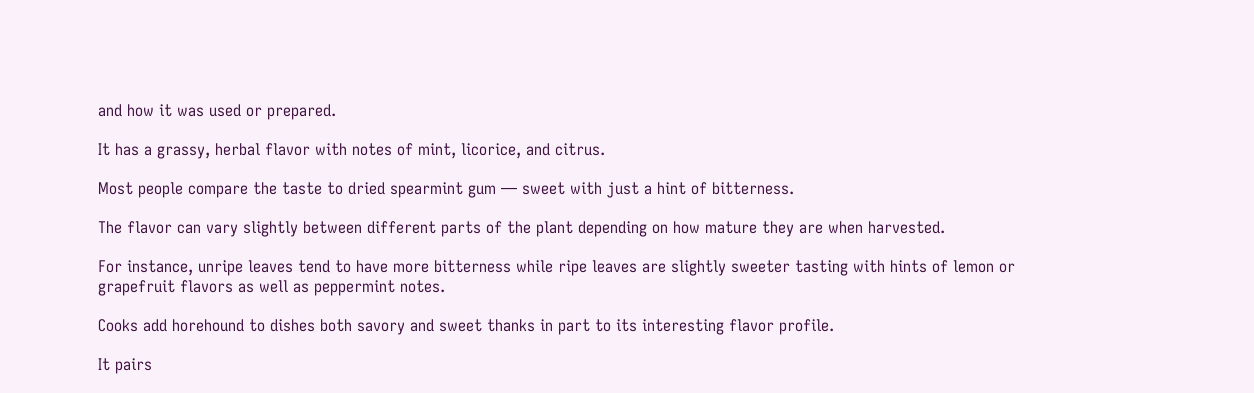and how it was used or prepared.

It has a grassy, herbal flavor with notes of mint, licorice, and citrus.

Most people compare the taste to dried spearmint gum — sweet with just a hint of bitterness.

The flavor can vary slightly between different parts of the plant depending on how mature they are when harvested.

For instance, unripe leaves tend to have more bitterness while ripe leaves are slightly sweeter tasting with hints of lemon or grapefruit flavors as well as peppermint notes.

Cooks add horehound to dishes both savory and sweet thanks in part to its interesting flavor profile.

It pairs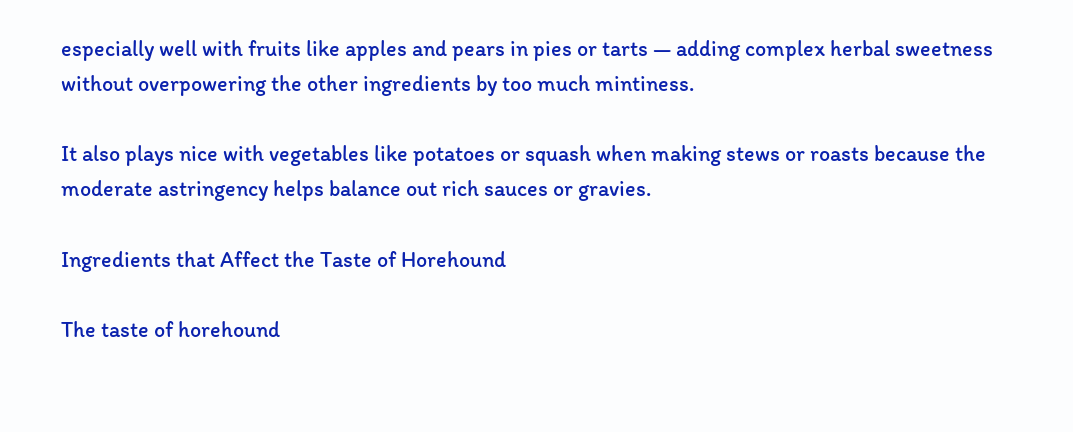especially well with fruits like apples and pears in pies or tarts — adding complex herbal sweetness without overpowering the other ingredients by too much mintiness.

It also plays nice with vegetables like potatoes or squash when making stews or roasts because the moderate astringency helps balance out rich sauces or gravies.

Ingredients that Affect the Taste of Horehound

The taste of horehound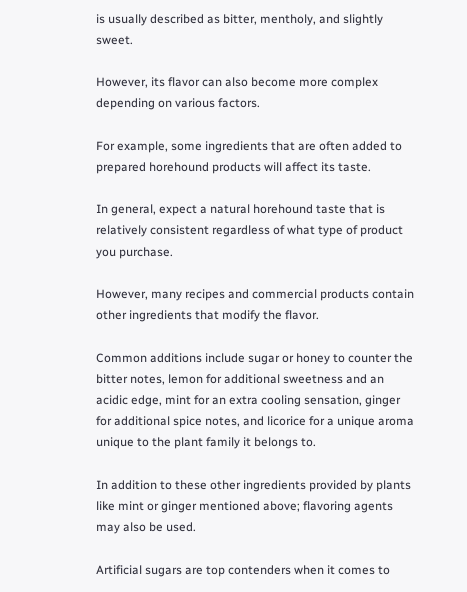is usually described as bitter, mentholy, and slightly sweet.

However, its flavor can also become more complex depending on various factors.

For example, some ingredients that are often added to prepared horehound products will affect its taste.

In general, expect a natural horehound taste that is relatively consistent regardless of what type of product you purchase.

However, many recipes and commercial products contain other ingredients that modify the flavor.

Common additions include sugar or honey to counter the bitter notes, lemon for additional sweetness and an acidic edge, mint for an extra cooling sensation, ginger for additional spice notes, and licorice for a unique aroma unique to the plant family it belongs to.

In addition to these other ingredients provided by plants like mint or ginger mentioned above; flavoring agents may also be used.

Artificial sugars are top contenders when it comes to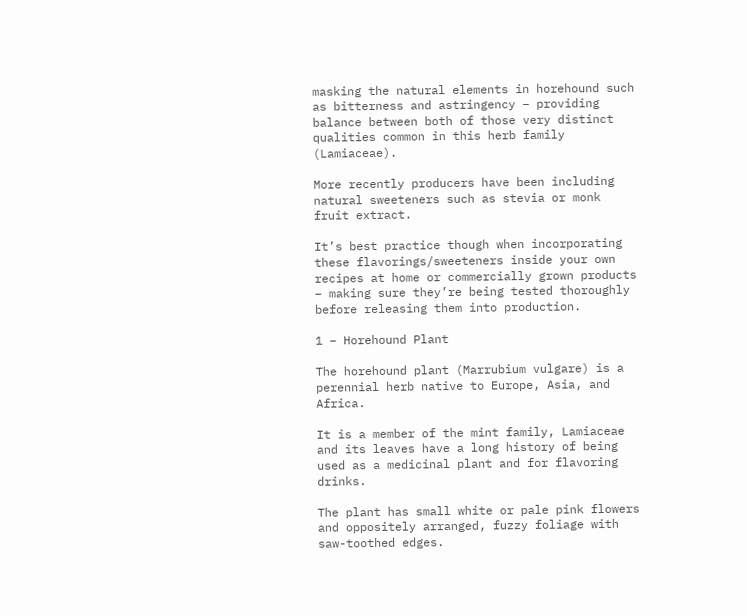masking the natural elements in horehound such as bitterness and astringency – providing balance between both of those very distinct qualities common in this herb family (Lamiaceae).

More recently producers have been including natural sweeteners such as stevia or monk fruit extract.

It’s best practice though when incorporating these flavorings/sweeteners inside your own recipes at home or commercially grown products – making sure they’re being tested thoroughly before releasing them into production.

1 – Horehound Plant

The horehound plant (Marrubium vulgare) is a perennial herb native to Europe, Asia, and Africa.

It is a member of the mint family, Lamiaceae and its leaves have a long history of being used as a medicinal plant and for flavoring drinks.

The plant has small white or pale pink flowers and oppositely arranged, fuzzy foliage with saw-toothed edges.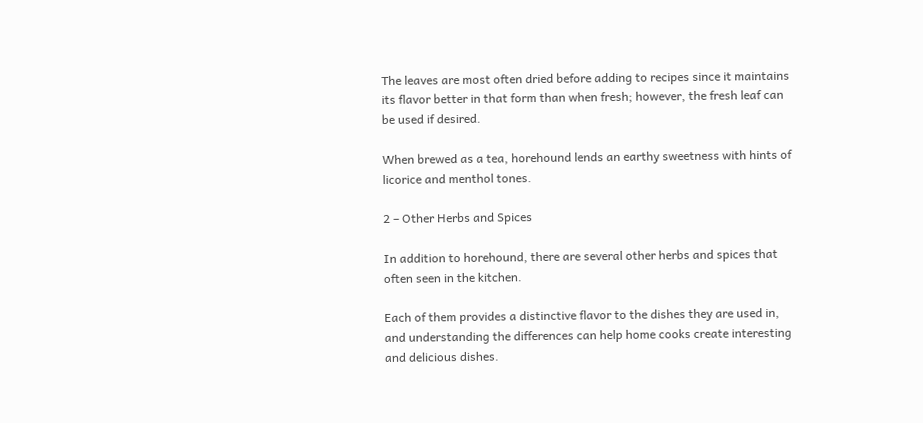The leaves are most often dried before adding to recipes since it maintains its flavor better in that form than when fresh; however, the fresh leaf can be used if desired.

When brewed as a tea, horehound lends an earthy sweetness with hints of licorice and menthol tones.

2 – Other Herbs and Spices

In addition to horehound, there are several other herbs and spices that often seen in the kitchen.

Each of them provides a distinctive flavor to the dishes they are used in, and understanding the differences can help home cooks create interesting and delicious dishes.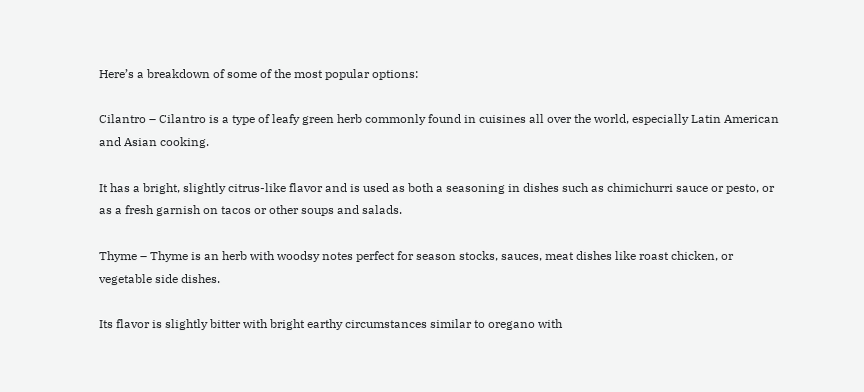Here’s a breakdown of some of the most popular options:

Cilantro – Cilantro is a type of leafy green herb commonly found in cuisines all over the world, especially Latin American and Asian cooking.

It has a bright, slightly citrus-like flavor and is used as both a seasoning in dishes such as chimichurri sauce or pesto, or as a fresh garnish on tacos or other soups and salads.

Thyme – Thyme is an herb with woodsy notes perfect for season stocks, sauces, meat dishes like roast chicken, or vegetable side dishes.

Its flavor is slightly bitter with bright earthy circumstances similar to oregano with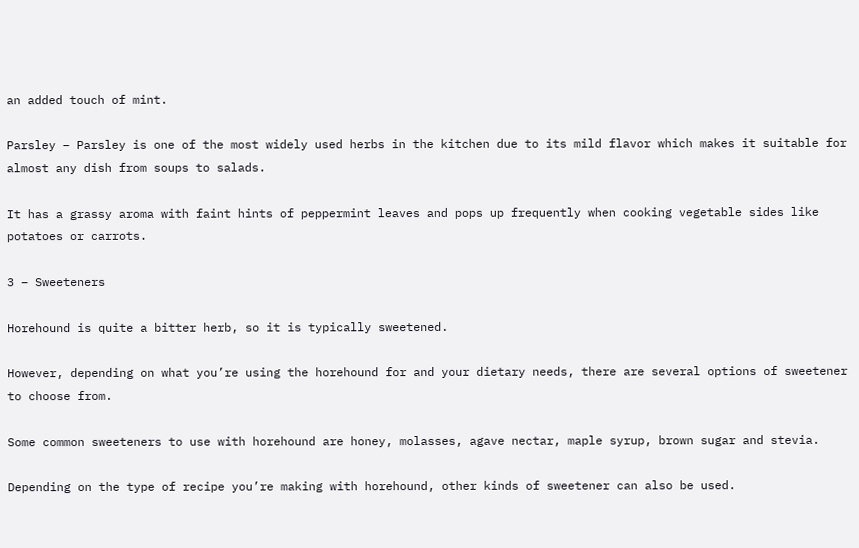an added touch of mint.

Parsley – Parsley is one of the most widely used herbs in the kitchen due to its mild flavor which makes it suitable for almost any dish from soups to salads.

It has a grassy aroma with faint hints of peppermint leaves and pops up frequently when cooking vegetable sides like potatoes or carrots.

3 – Sweeteners

Horehound is quite a bitter herb, so it is typically sweetened.

However, depending on what you’re using the horehound for and your dietary needs, there are several options of sweetener to choose from.

Some common sweeteners to use with horehound are honey, molasses, agave nectar, maple syrup, brown sugar and stevia.

Depending on the type of recipe you’re making with horehound, other kinds of sweetener can also be used.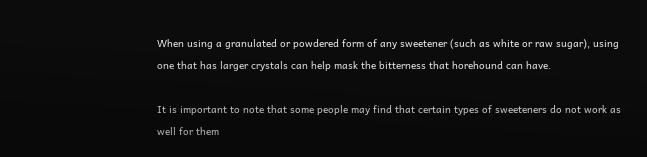When using a granulated or powdered form of any sweetener (such as white or raw sugar), using one that has larger crystals can help mask the bitterness that horehound can have.

It is important to note that some people may find that certain types of sweeteners do not work as well for them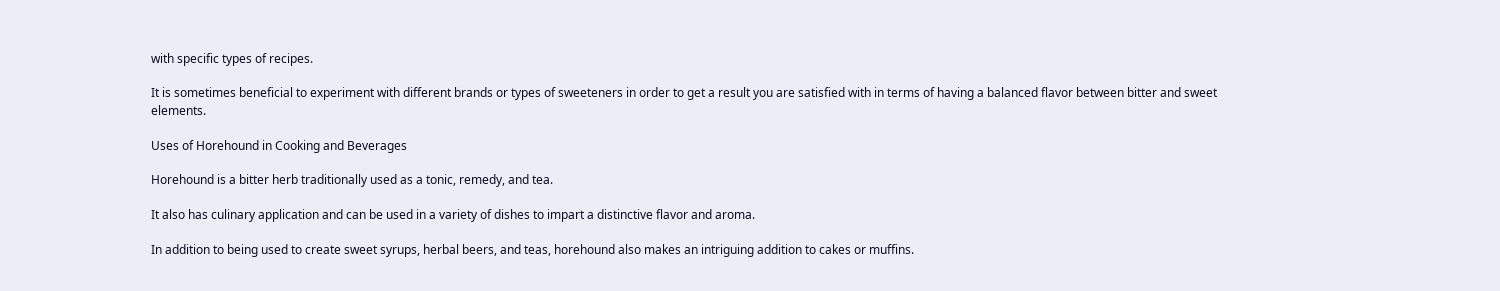with specific types of recipes.

It is sometimes beneficial to experiment with different brands or types of sweeteners in order to get a result you are satisfied with in terms of having a balanced flavor between bitter and sweet elements.

Uses of Horehound in Cooking and Beverages

Horehound is a bitter herb traditionally used as a tonic, remedy, and tea.

It also has culinary application and can be used in a variety of dishes to impart a distinctive flavor and aroma.

In addition to being used to create sweet syrups, herbal beers, and teas, horehound also makes an intriguing addition to cakes or muffins.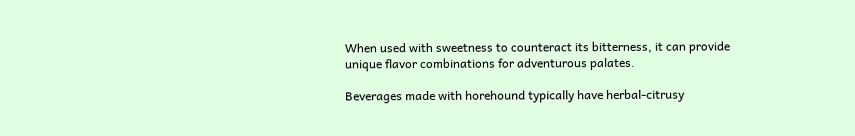When used with sweetness to counteract its bitterness, it can provide unique flavor combinations for adventurous palates.

Beverages made with horehound typically have herbal-citrusy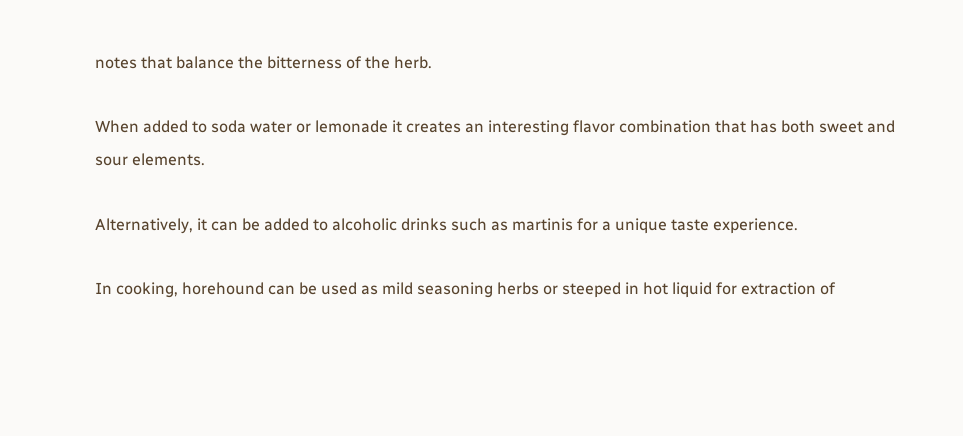notes that balance the bitterness of the herb.

When added to soda water or lemonade it creates an interesting flavor combination that has both sweet and sour elements.

Alternatively, it can be added to alcoholic drinks such as martinis for a unique taste experience.

In cooking, horehound can be used as mild seasoning herbs or steeped in hot liquid for extraction of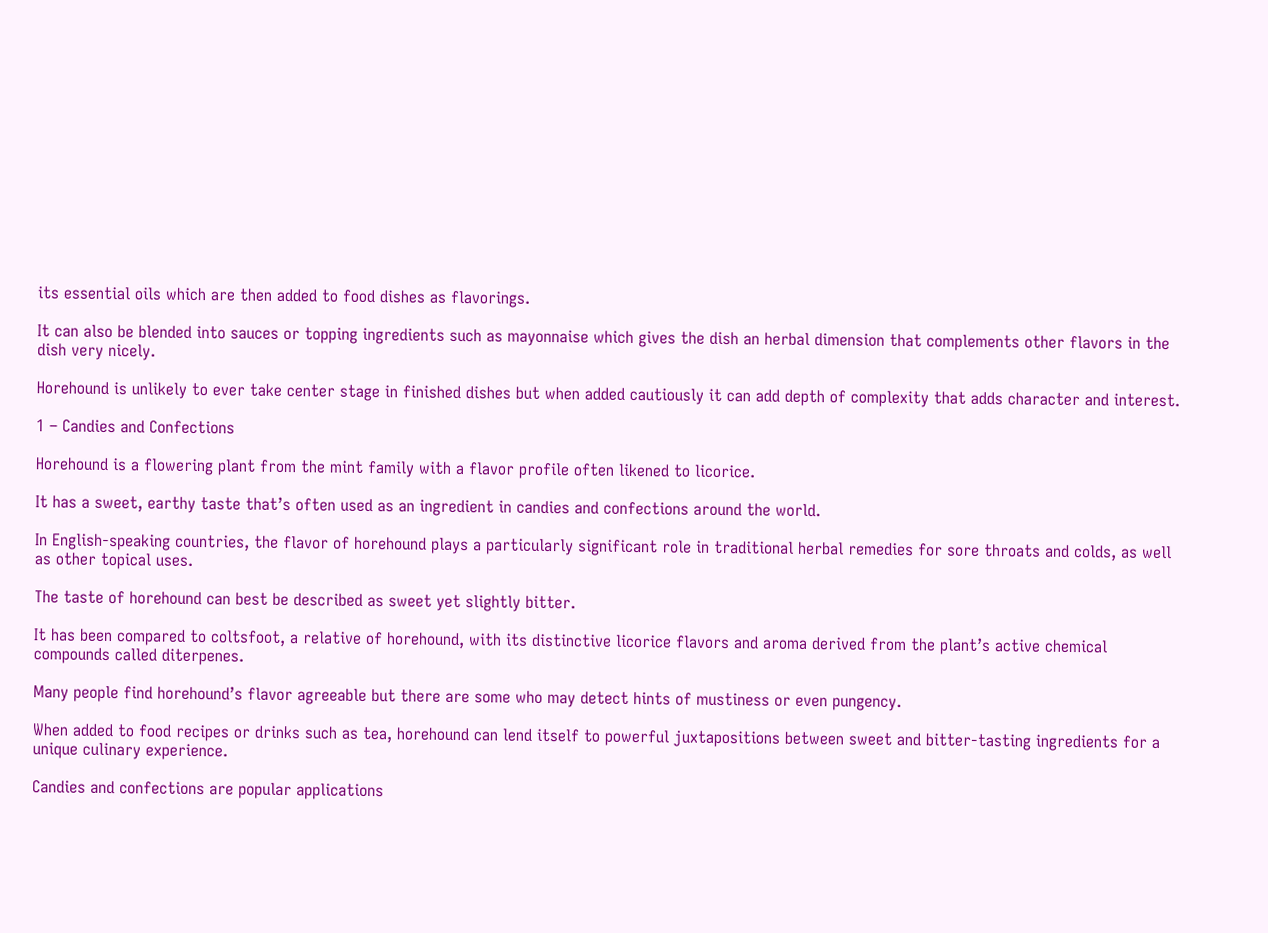its essential oils which are then added to food dishes as flavorings.

It can also be blended into sauces or topping ingredients such as mayonnaise which gives the dish an herbal dimension that complements other flavors in the dish very nicely.

Horehound is unlikely to ever take center stage in finished dishes but when added cautiously it can add depth of complexity that adds character and interest.

1 – Candies and Confections

Horehound is a flowering plant from the mint family with a flavor profile often likened to licorice.

It has a sweet, earthy taste that’s often used as an ingredient in candies and confections around the world.

In English-speaking countries, the flavor of horehound plays a particularly significant role in traditional herbal remedies for sore throats and colds, as well as other topical uses.

The taste of horehound can best be described as sweet yet slightly bitter.

It has been compared to coltsfoot, a relative of horehound, with its distinctive licorice flavors and aroma derived from the plant’s active chemical compounds called diterpenes.

Many people find horehound’s flavor agreeable but there are some who may detect hints of mustiness or even pungency.

When added to food recipes or drinks such as tea, horehound can lend itself to powerful juxtapositions between sweet and bitter-tasting ingredients for a unique culinary experience.

Candies and confections are popular applications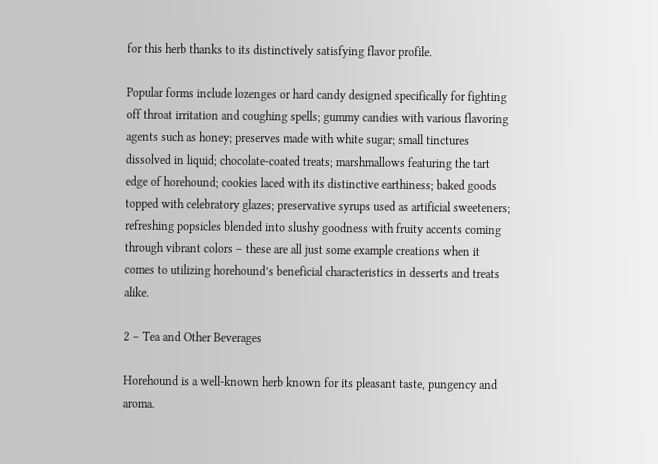for this herb thanks to its distinctively satisfying flavor profile.

Popular forms include lozenges or hard candy designed specifically for fighting off throat irritation and coughing spells; gummy candies with various flavoring agents such as honey; preserves made with white sugar; small tinctures dissolved in liquid; chocolate-coated treats; marshmallows featuring the tart edge of horehound; cookies laced with its distinctive earthiness; baked goods topped with celebratory glazes; preservative syrups used as artificial sweeteners; refreshing popsicles blended into slushy goodness with fruity accents coming through vibrant colors – these are all just some example creations when it comes to utilizing horehound’s beneficial characteristics in desserts and treats alike.

2 – Tea and Other Beverages

Horehound is a well-known herb known for its pleasant taste, pungency and aroma.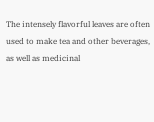The intensely flavorful leaves are often used to make tea and other beverages, as well as medicinal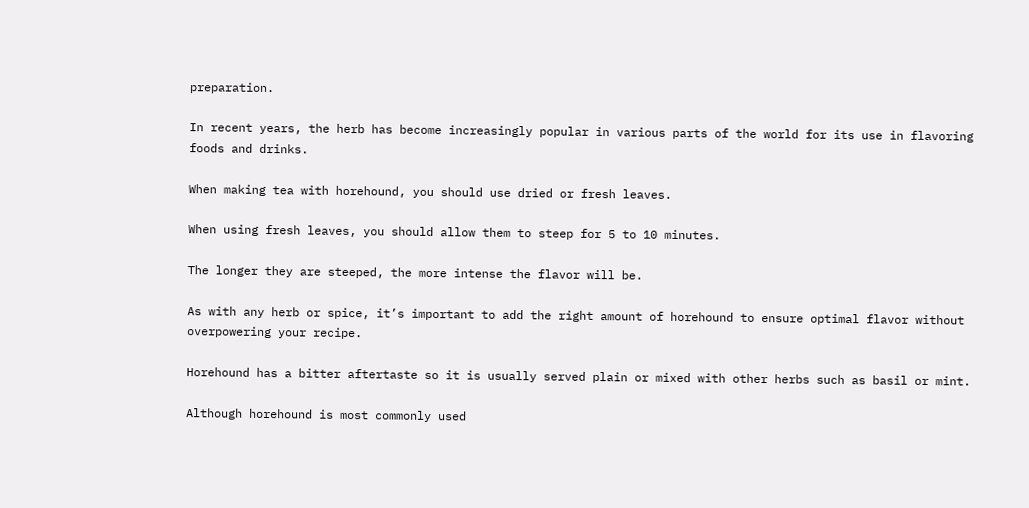preparation.

In recent years, the herb has become increasingly popular in various parts of the world for its use in flavoring foods and drinks.

When making tea with horehound, you should use dried or fresh leaves.

When using fresh leaves, you should allow them to steep for 5 to 10 minutes.

The longer they are steeped, the more intense the flavor will be.

As with any herb or spice, it’s important to add the right amount of horehound to ensure optimal flavor without overpowering your recipe.

Horehound has a bitter aftertaste so it is usually served plain or mixed with other herbs such as basil or mint.

Although horehound is most commonly used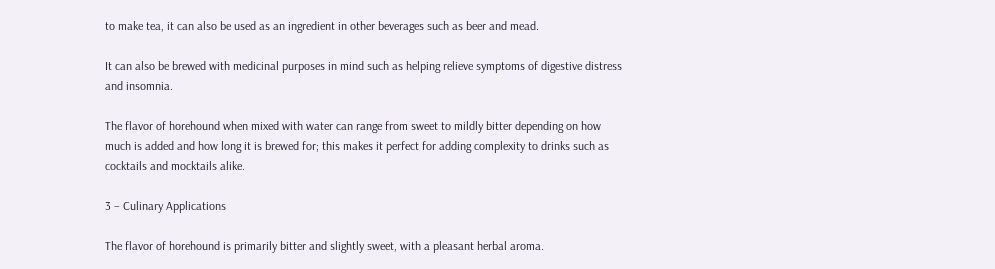to make tea, it can also be used as an ingredient in other beverages such as beer and mead.

It can also be brewed with medicinal purposes in mind such as helping relieve symptoms of digestive distress and insomnia.

The flavor of horehound when mixed with water can range from sweet to mildly bitter depending on how much is added and how long it is brewed for; this makes it perfect for adding complexity to drinks such as cocktails and mocktails alike.

3 – Culinary Applications

The flavor of horehound is primarily bitter and slightly sweet, with a pleasant herbal aroma.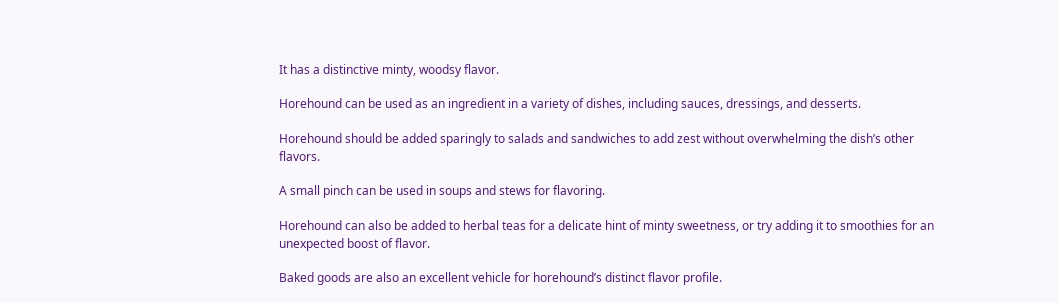It has a distinctive minty, woodsy flavor.

Horehound can be used as an ingredient in a variety of dishes, including sauces, dressings, and desserts.

Horehound should be added sparingly to salads and sandwiches to add zest without overwhelming the dish’s other flavors.

A small pinch can be used in soups and stews for flavoring.

Horehound can also be added to herbal teas for a delicate hint of minty sweetness, or try adding it to smoothies for an unexpected boost of flavor.

Baked goods are also an excellent vehicle for horehound’s distinct flavor profile.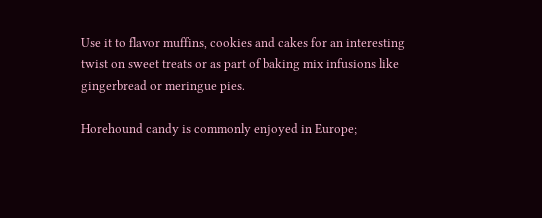Use it to flavor muffins, cookies and cakes for an interesting twist on sweet treats or as part of baking mix infusions like gingerbread or meringue pies.

Horehound candy is commonly enjoyed in Europe;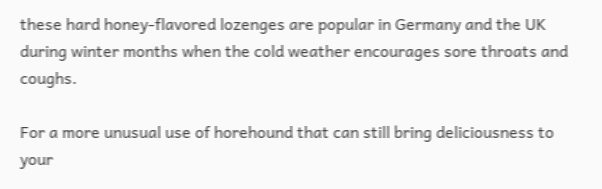these hard honey-flavored lozenges are popular in Germany and the UK during winter months when the cold weather encourages sore throats and coughs.

For a more unusual use of horehound that can still bring deliciousness to your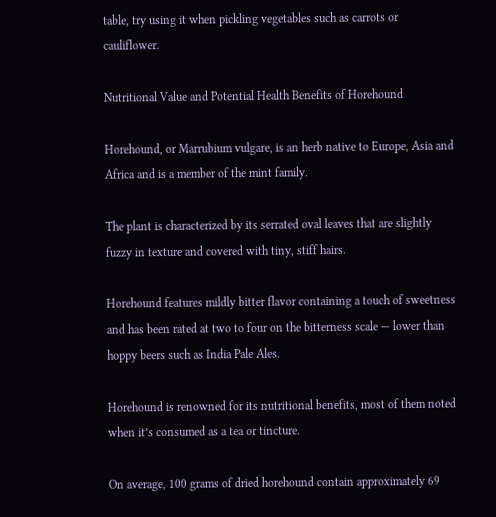table, try using it when pickling vegetables such as carrots or cauliflower.

Nutritional Value and Potential Health Benefits of Horehound

Horehound, or Marrubium vulgare, is an herb native to Europe, Asia and Africa and is a member of the mint family.

The plant is characterized by its serrated oval leaves that are slightly fuzzy in texture and covered with tiny, stiff hairs.

Horehound features mildly bitter flavor containing a touch of sweetness and has been rated at two to four on the bitterness scale — lower than hoppy beers such as India Pale Ales.

Horehound is renowned for its nutritional benefits, most of them noted when it’s consumed as a tea or tincture.

On average, 100 grams of dried horehound contain approximately 69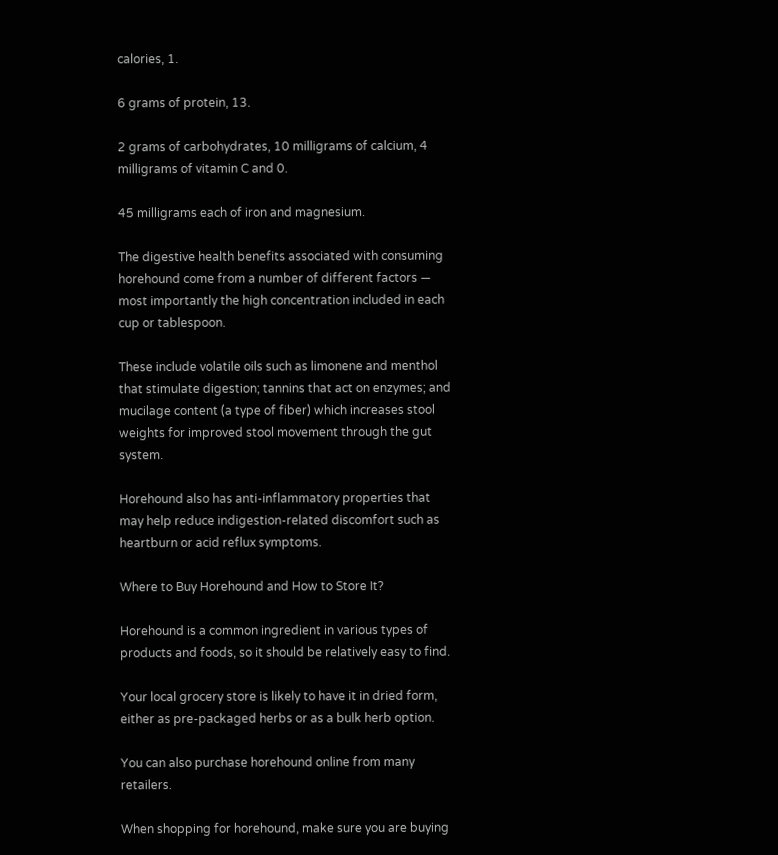calories, 1.

6 grams of protein, 13.

2 grams of carbohydrates, 10 milligrams of calcium, 4 milligrams of vitamin C and 0.

45 milligrams each of iron and magnesium.

The digestive health benefits associated with consuming horehound come from a number of different factors — most importantly the high concentration included in each cup or tablespoon.

These include volatile oils such as limonene and menthol that stimulate digestion; tannins that act on enzymes; and mucilage content (a type of fiber) which increases stool weights for improved stool movement through the gut system.

Horehound also has anti-inflammatory properties that may help reduce indigestion-related discomfort such as heartburn or acid reflux symptoms.

Where to Buy Horehound and How to Store It?

Horehound is a common ingredient in various types of products and foods, so it should be relatively easy to find.

Your local grocery store is likely to have it in dried form, either as pre-packaged herbs or as a bulk herb option.

You can also purchase horehound online from many retailers.

When shopping for horehound, make sure you are buying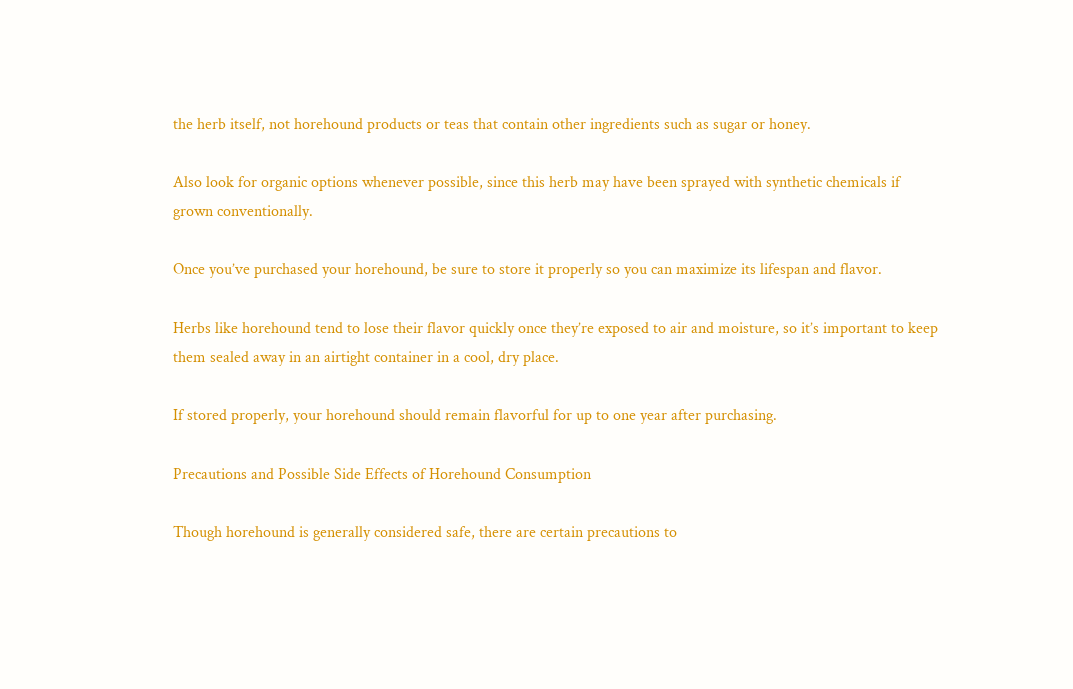the herb itself, not horehound products or teas that contain other ingredients such as sugar or honey.

Also look for organic options whenever possible, since this herb may have been sprayed with synthetic chemicals if grown conventionally.

Once you’ve purchased your horehound, be sure to store it properly so you can maximize its lifespan and flavor.

Herbs like horehound tend to lose their flavor quickly once they’re exposed to air and moisture, so it’s important to keep them sealed away in an airtight container in a cool, dry place.

If stored properly, your horehound should remain flavorful for up to one year after purchasing.

Precautions and Possible Side Effects of Horehound Consumption

Though horehound is generally considered safe, there are certain precautions to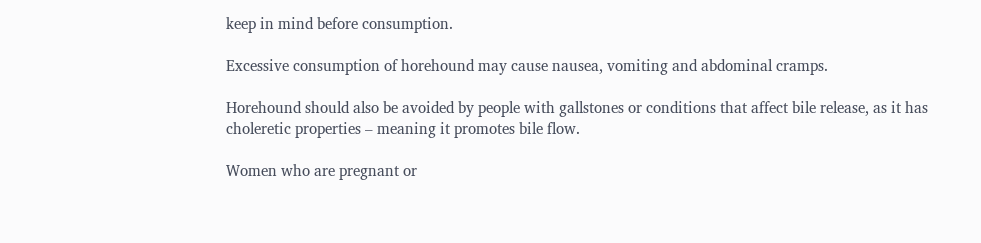keep in mind before consumption.

Excessive consumption of horehound may cause nausea, vomiting and abdominal cramps.

Horehound should also be avoided by people with gallstones or conditions that affect bile release, as it has choleretic properties – meaning it promotes bile flow.

Women who are pregnant or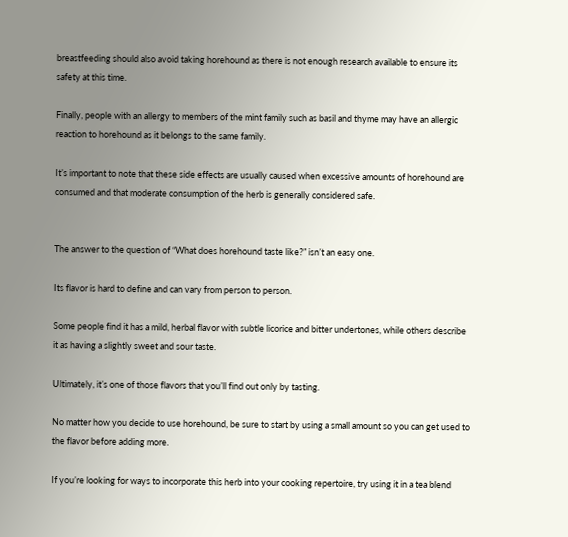breastfeeding should also avoid taking horehound as there is not enough research available to ensure its safety at this time.

Finally, people with an allergy to members of the mint family such as basil and thyme may have an allergic reaction to horehound as it belongs to the same family.

It’s important to note that these side effects are usually caused when excessive amounts of horehound are consumed and that moderate consumption of the herb is generally considered safe.


The answer to the question of “What does horehound taste like?” isn’t an easy one.

Its flavor is hard to define and can vary from person to person.

Some people find it has a mild, herbal flavor with subtle licorice and bitter undertones, while others describe it as having a slightly sweet and sour taste.

Ultimately, it’s one of those flavors that you’ll find out only by tasting.

No matter how you decide to use horehound, be sure to start by using a small amount so you can get used to the flavor before adding more.

If you’re looking for ways to incorporate this herb into your cooking repertoire, try using it in a tea blend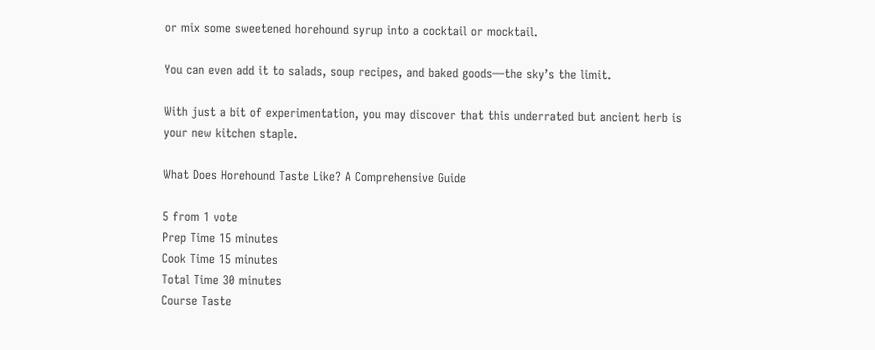or mix some sweetened horehound syrup into a cocktail or mocktail.

You can even add it to salads, soup recipes, and baked goods—the sky’s the limit.

With just a bit of experimentation, you may discover that this underrated but ancient herb is your new kitchen staple.

What Does Horehound Taste Like? A Comprehensive Guide

5 from 1 vote
Prep Time 15 minutes
Cook Time 15 minutes
Total Time 30 minutes
Course Taste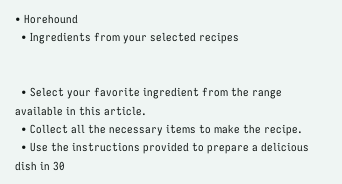• Horehound
  • Ingredients from your selected recipes


  • Select your favorite ingredient from the range available in this article.
  • Collect all the necessary items to make the recipe.
  • Use the instructions provided to prepare a delicious dish in 30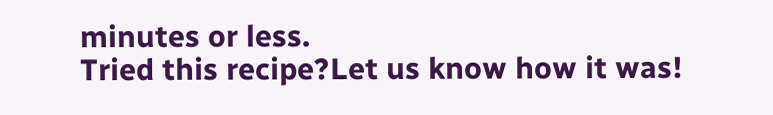minutes or less.
Tried this recipe?Let us know how it was!